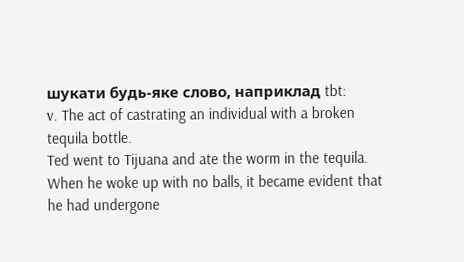шукати будь-яке слово, наприклад tbt:
v. The act of castrating an individual with a broken tequila bottle.
Ted went to Tijuana and ate the worm in the tequila. When he woke up with no balls, it became evident that he had undergone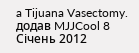a Tijuana Vasectomy.
додав MJJCool 8 Січень 2012